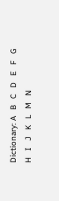Dictionary: A   B   C   D   E   F   G   H   I   J   K   L   M   N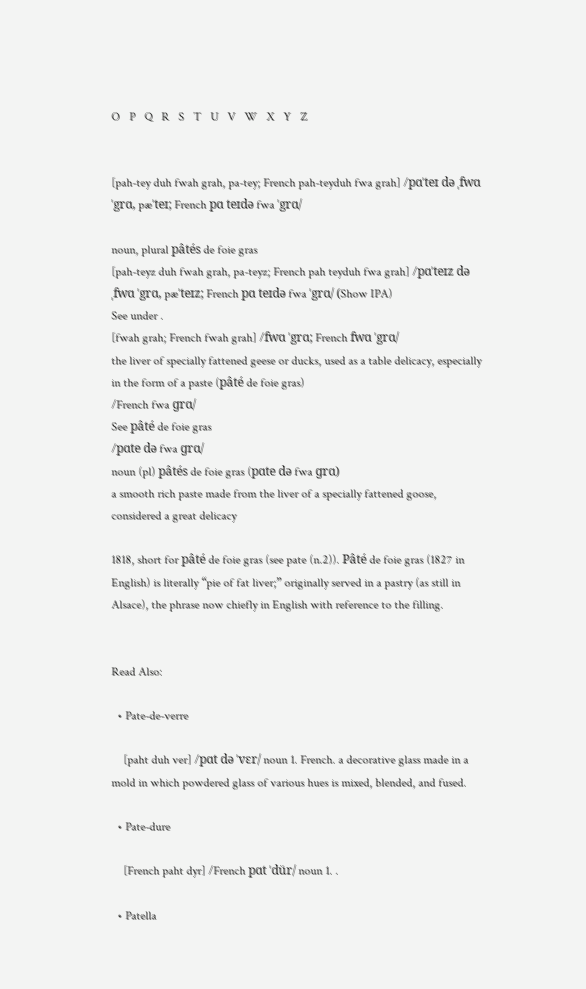O   P   Q   R   S   T   U   V   W   X   Y   Z


[pah-tey duh fwah grah, pa-tey; French pah-teyduh fwa grah] /pɑˈteɪ də ˌfwɑ ˈgrɑ, pæˈteɪ; French pɑ teɪdə fwa ˈgrɑ/

noun, plural pâtés de foie gras
[pah-teyz duh fwah grah, pa-teyz; French pah teyduh fwa grah] /pɑˈteɪz də ˌfwɑ ˈgrɑ, pæˈteɪz; French pɑ teɪdə fwa ˈgrɑ/ (Show IPA)
See under .
[fwah grah; French fwah grah] /fwɑ ˈgrɑ; French fwɑ ˈgrɑ/
the liver of specially fattened geese or ducks, used as a table delicacy, especially in the form of a paste (pâté de foie gras)
/French fwa ɡrɑ/
See pâté de foie gras
/pɑte də fwa ɡrɑ/
noun (pl) pâtés de foie gras (pɑte də fwa ɡrɑ)
a smooth rich paste made from the liver of a specially fattened goose, considered a great delicacy

1818, short for pâté de foie gras (see pate (n.2)). Pâté de foie gras (1827 in English) is literally “pie of fat liver;” originally served in a pastry (as still in Alsace), the phrase now chiefly in English with reference to the filling.


Read Also:

  • Pate-de-verre

    [paht duh ver] /pɑt də ˈvɛr/ noun 1. French. a decorative glass made in a mold in which powdered glass of various hues is mixed, blended, and fused.

  • Pate-dure

    [French paht dyr] /French pɑt ˈdür/ noun 1. .

  • Patella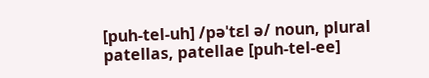[puh-tel-uh] /pəˈtɛl ə/ noun, plural patellas, patellae [puh-tel-ee]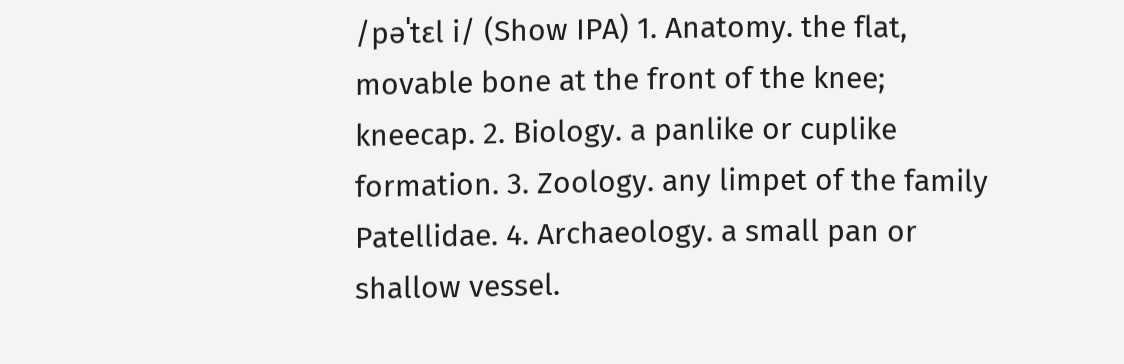/pəˈtɛl i/ (Show IPA) 1. Anatomy. the flat, movable bone at the front of the knee; kneecap. 2. Biology. a panlike or cuplike formation. 3. Zoology. any limpet of the family Patellidae. 4. Archaeology. a small pan or shallow vessel.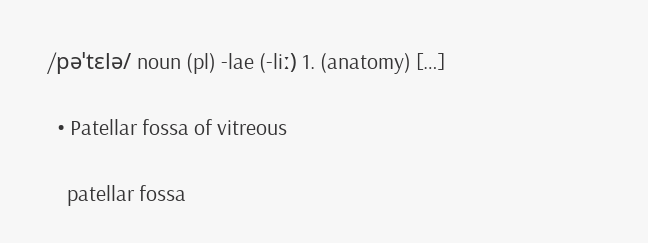/pəˈtɛlə/ noun (pl) -lae (-liː) 1. (anatomy) […]

  • Patellar fossa of vitreous

    patellar fossa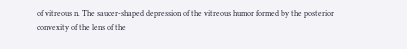of vitreous n. The saucer-shaped depression of the vitreous humor formed by the posterior convexity of the lens of the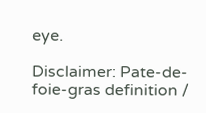eye.

Disclaimer: Pate-de-foie-gras definition /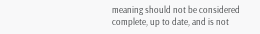meaning should not be considered complete, up to date, and is not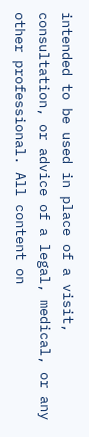intended to be used in place of a visit, consultation, or advice of a legal, medical, or any other professional. All content on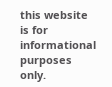this website is for informational purposes only.